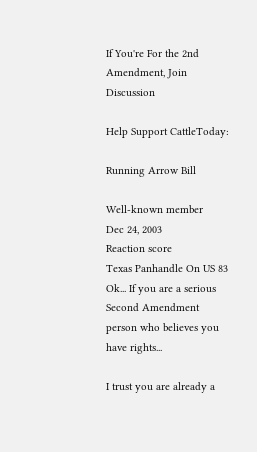If You're For the 2nd Amendment, Join Discussion

Help Support CattleToday:

Running Arrow Bill

Well-known member
Dec 24, 2003
Reaction score
Texas Panhandle On US 83
Ok... If you are a serious Second Amendment person who believes you have rights...

I trust you are already a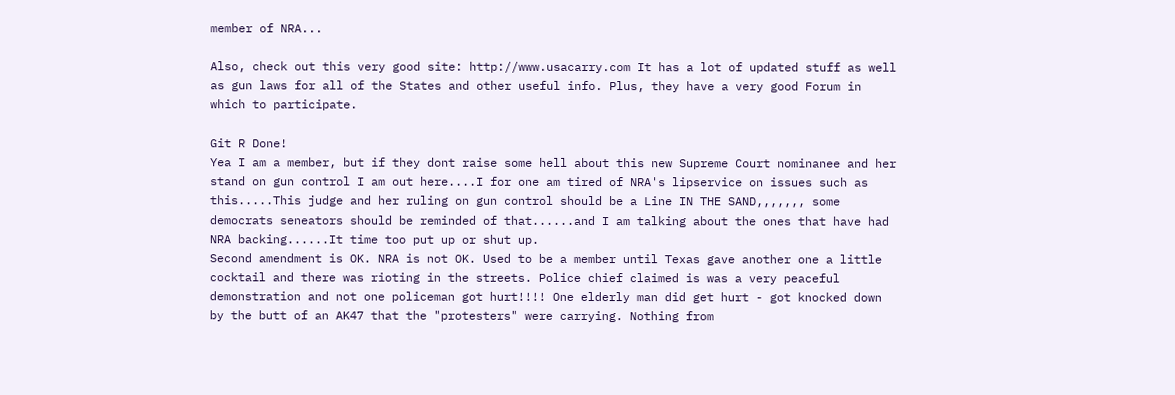member of NRA...

Also, check out this very good site: http://www.usacarry.com It has a lot of updated stuff as well as gun laws for all of the States and other useful info. Plus, they have a very good Forum in which to participate.

Git R Done!
Yea I am a member, but if they dont raise some hell about this new Supreme Court nominanee and her stand on gun control I am out here....I for one am tired of NRA's lipservice on issues such as this.....This judge and her ruling on gun control should be a Line IN THE SAND,,,,,,, some democrats seneators should be reminded of that......and I am talking about the ones that have had NRA backing......It time too put up or shut up.
Second amendment is OK. NRA is not OK. Used to be a member until Texas gave another one a little cocktail and there was rioting in the streets. Police chief claimed is was a very peaceful demonstration and not one policeman got hurt!!!! One elderly man did get hurt - got knocked down by the butt of an AK47 that the "protesters" were carrying. Nothing from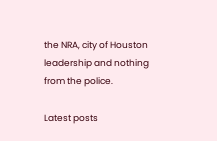the NRA, city of Houston leadership and nothing from the police.

Latest posts